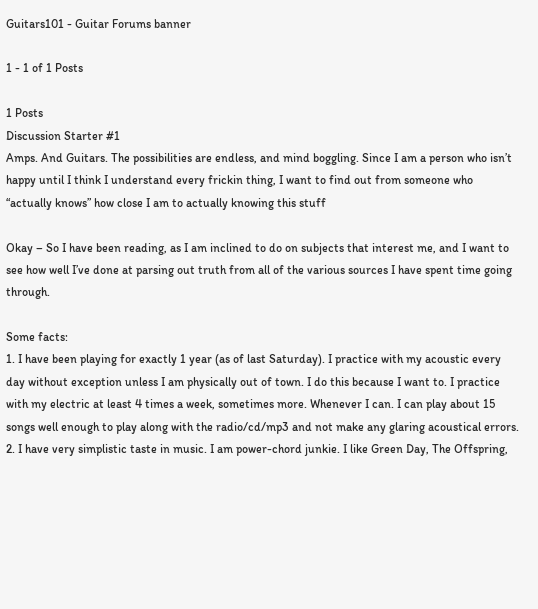Guitars101 - Guitar Forums banner

1 - 1 of 1 Posts

1 Posts
Discussion Starter #1
Amps. And Guitars. The possibilities are endless, and mind boggling. Since I am a person who isn’t happy until I think I understand every frickin thing, I want to find out from someone who “actually knows” how close I am to actually knowing this stuff

Okay – So I have been reading, as I am inclined to do on subjects that interest me, and I want to see how well I’ve done at parsing out truth from all of the various sources I have spent time going through.

Some facts:
1. I have been playing for exactly 1 year (as of last Saturday). I practice with my acoustic every day without exception unless I am physically out of town. I do this because I want to. I practice with my electric at least 4 times a week, sometimes more. Whenever I can. I can play about 15 songs well enough to play along with the radio/cd/mp3 and not make any glaring acoustical errors.
2. I have very simplistic taste in music. I am power-chord junkie. I like Green Day, The Offspring,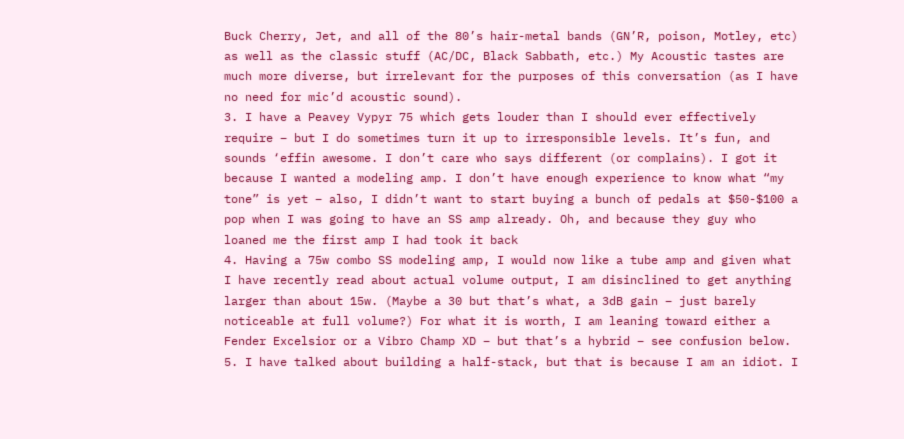Buck Cherry, Jet, and all of the 80’s hair-metal bands (GN’R, poison, Motley, etc) as well as the classic stuff (AC/DC, Black Sabbath, etc.) My Acoustic tastes are much more diverse, but irrelevant for the purposes of this conversation (as I have no need for mic’d acoustic sound).
3. I have a Peavey Vypyr 75 which gets louder than I should ever effectively require – but I do sometimes turn it up to irresponsible levels. It’s fun, and sounds ‘effin awesome. I don’t care who says different (or complains). I got it because I wanted a modeling amp. I don’t have enough experience to know what “my tone” is yet – also, I didn’t want to start buying a bunch of pedals at $50-$100 a pop when I was going to have an SS amp already. Oh, and because they guy who loaned me the first amp I had took it back
4. Having a 75w combo SS modeling amp, I would now like a tube amp and given what I have recently read about actual volume output, I am disinclined to get anything larger than about 15w. (Maybe a 30 but that’s what, a 3dB gain – just barely noticeable at full volume?) For what it is worth, I am leaning toward either a Fender Excelsior or a Vibro Champ XD – but that’s a hybrid – see confusion below.
5. I have talked about building a half-stack, but that is because I am an idiot. I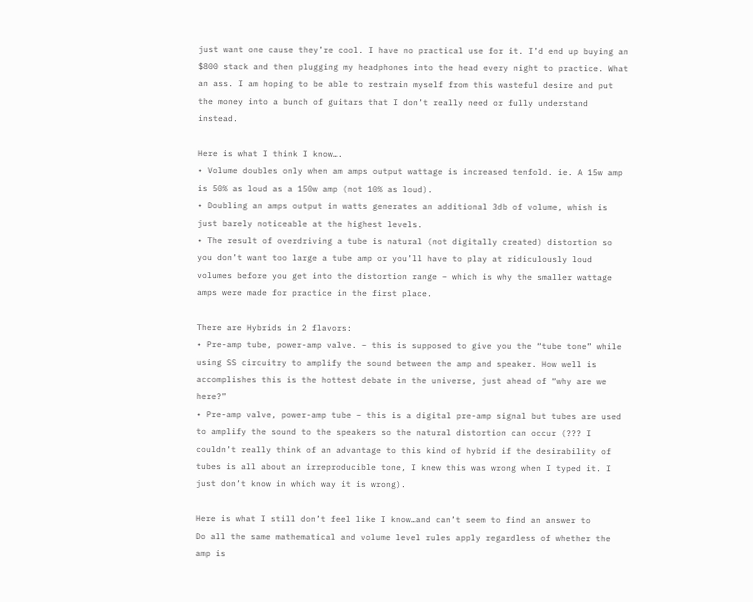just want one cause they’re cool. I have no practical use for it. I’d end up buying an $800 stack and then plugging my headphones into the head every night to practice. What an ass. I am hoping to be able to restrain myself from this wasteful desire and put the money into a bunch of guitars that I don’t really need or fully understand instead.

Here is what I think I know….
• Volume doubles only when am amps output wattage is increased tenfold. ie. A 15w amp is 50% as loud as a 150w amp (not 10% as loud).
• Doubling an amps output in watts generates an additional 3db of volume, whish is just barely noticeable at the highest levels.
• The result of overdriving a tube is natural (not digitally created) distortion so you don’t want too large a tube amp or you’ll have to play at ridiculously loud volumes before you get into the distortion range – which is why the smaller wattage amps were made for practice in the first place.

There are Hybrids in 2 flavors:
• Pre-amp tube, power-amp valve. – this is supposed to give you the “tube tone” while using SS circuitry to amplify the sound between the amp and speaker. How well is accomplishes this is the hottest debate in the universe, just ahead of “why are we here?”
• Pre-amp valve, power-amp tube – this is a digital pre-amp signal but tubes are used to amplify the sound to the speakers so the natural distortion can occur (??? I couldn’t really think of an advantage to this kind of hybrid if the desirability of tubes is all about an irreproducible tone, I knew this was wrong when I typed it. I just don’t know in which way it is wrong).

Here is what I still don’t feel like I know…and can’t seem to find an answer to
Do all the same mathematical and volume level rules apply regardless of whether the amp is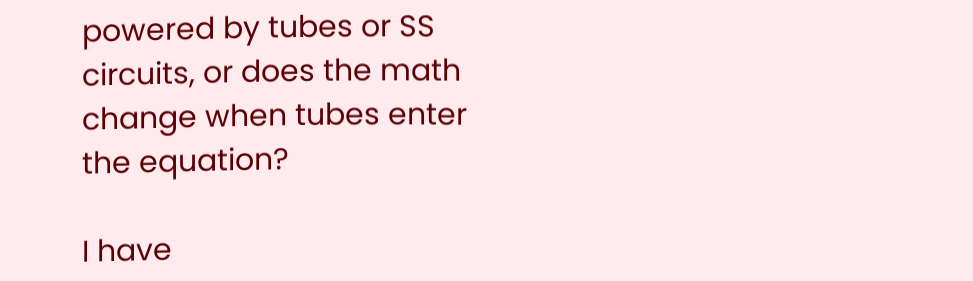powered by tubes or SS circuits, or does the math change when tubes enter the equation?

I have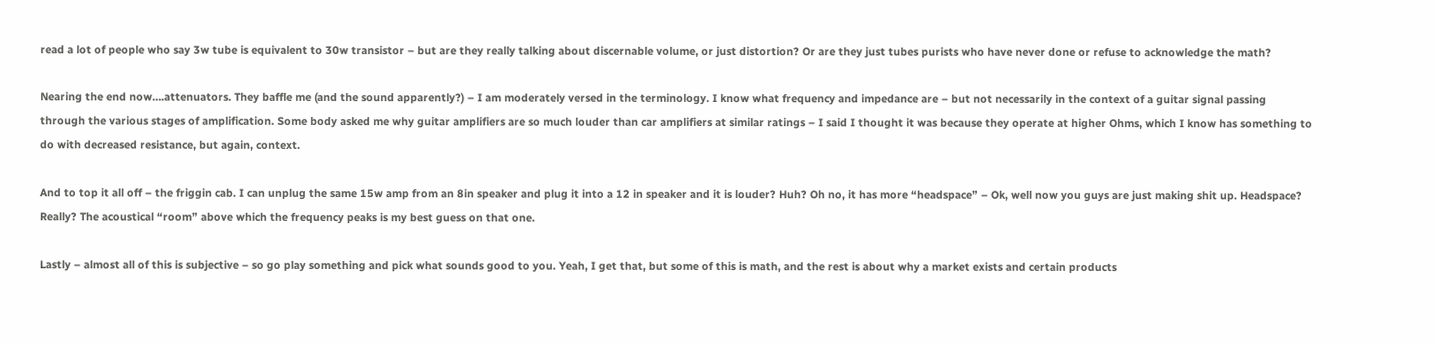read a lot of people who say 3w tube is equivalent to 30w transistor – but are they really talking about discernable volume, or just distortion? Or are they just tubes purists who have never done or refuse to acknowledge the math?

Nearing the end now….attenuators. They baffle me (and the sound apparently?) – I am moderately versed in the terminology. I know what frequency and impedance are – but not necessarily in the context of a guitar signal passing through the various stages of amplification. Some body asked me why guitar amplifiers are so much louder than car amplifiers at similar ratings – I said I thought it was because they operate at higher Ohms, which I know has something to do with decreased resistance, but again, context.

And to top it all off – the friggin cab. I can unplug the same 15w amp from an 8in speaker and plug it into a 12 in speaker and it is louder? Huh? Oh no, it has more “headspace” – Ok, well now you guys are just making shit up. Headspace? Really? The acoustical “room” above which the frequency peaks is my best guess on that one.

Lastly – almost all of this is subjective – so go play something and pick what sounds good to you. Yeah, I get that, but some of this is math, and the rest is about why a market exists and certain products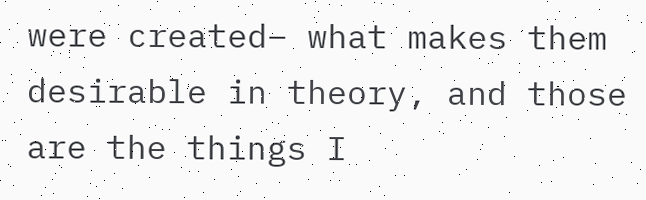were created– what makes them desirable in theory, and those are the things I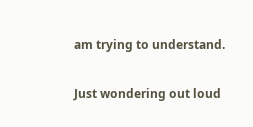am trying to understand.

Just wondering out loud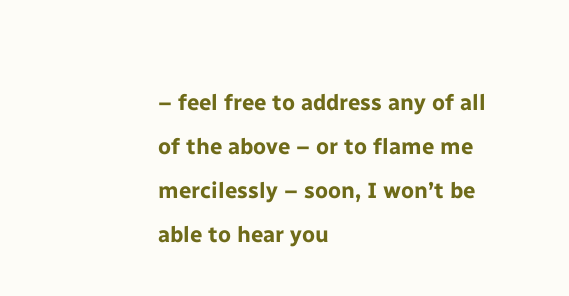– feel free to address any of all of the above – or to flame me mercilessly – soon, I won’t be able to hear you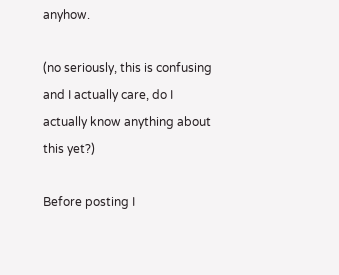anyhow.

(no seriously, this is confusing and I actually care, do I actually know anything about this yet?)

Before posting I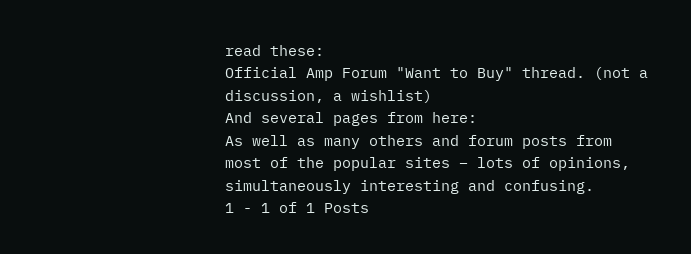read these:
Official Amp Forum "Want to Buy" thread. (not a discussion, a wishlist)
And several pages from here:
As well as many others and forum posts from most of the popular sites – lots of opinions, simultaneously interesting and confusing.
1 - 1 of 1 Posts